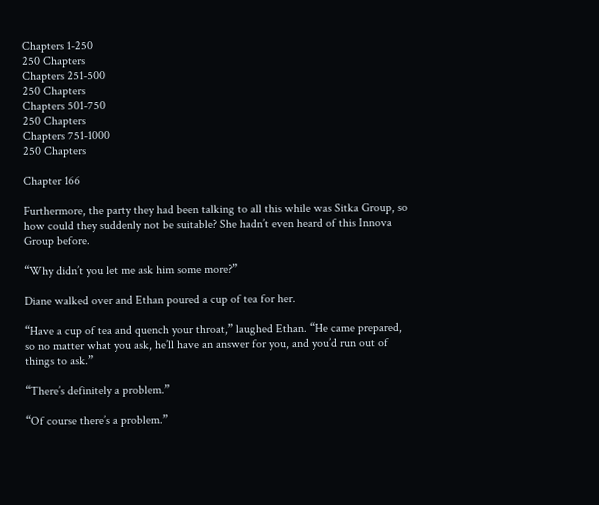Chapters 1-250
250 Chapters
Chapters 251-500
250 Chapters
Chapters 501-750
250 Chapters
Chapters 751-1000
250 Chapters

Chapter 166

Furthermore, the party they had been talking to all this while was Sitka Group, so how could they suddenly not be suitable? She hadn’t even heard of this Innova Group before.

“Why didn’t you let me ask him some more?”

Diane walked over and Ethan poured a cup of tea for her.

“Have a cup of tea and quench your throat,” laughed Ethan. “He came prepared, so no matter what you ask, he’ll have an answer for you, and you’d run out of things to ask.”

“There’s definitely a problem.”

“Of course there’s a problem.”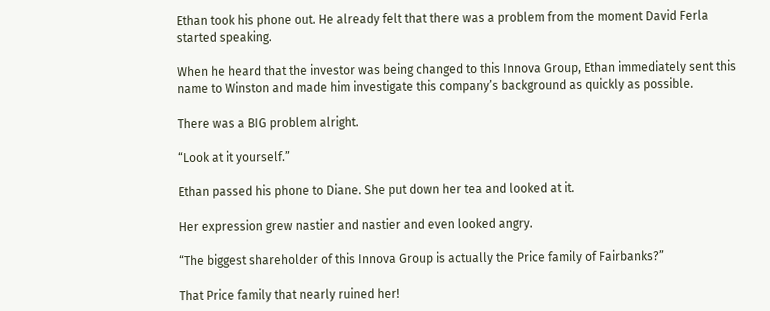Ethan took his phone out. He already felt that there was a problem from the moment David Ferla started speaking.

When he heard that the investor was being changed to this Innova Group, Ethan immediately sent this name to Winston and made him investigate this company’s background as quickly as possible.

There was a BIG problem alright.

“Look at it yourself.”

Ethan passed his phone to Diane. She put down her tea and looked at it.

Her expression grew nastier and nastier and even looked angry.

“The biggest shareholder of this Innova Group is actually the Price family of Fairbanks?”

That Price family that nearly ruined her!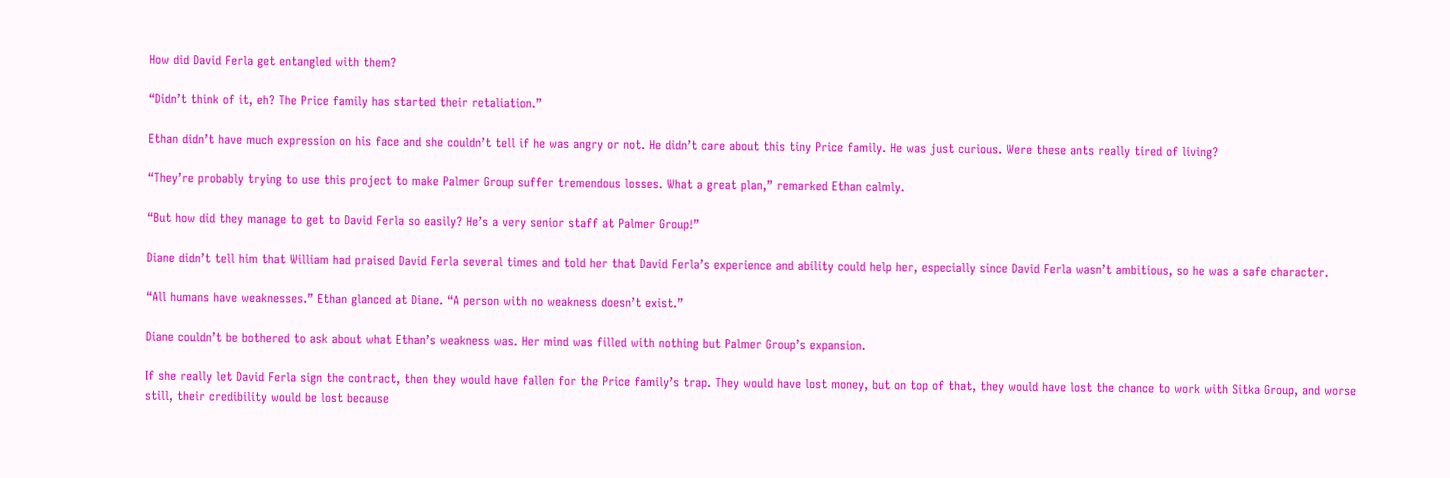How did David Ferla get entangled with them?

“Didn’t think of it, eh? The Price family has started their retaliation.”

Ethan didn’t have much expression on his face and she couldn’t tell if he was angry or not. He didn’t care about this tiny Price family. He was just curious. Were these ants really tired of living?

“They’re probably trying to use this project to make Palmer Group suffer tremendous losses. What a great plan,” remarked Ethan calmly.

“But how did they manage to get to David Ferla so easily? He’s a very senior staff at Palmer Group!”

Diane didn’t tell him that William had praised David Ferla several times and told her that David Ferla’s experience and ability could help her, especially since David Ferla wasn’t ambitious, so he was a safe character.

“All humans have weaknesses.” Ethan glanced at Diane. “A person with no weakness doesn’t exist.”

Diane couldn’t be bothered to ask about what Ethan’s weakness was. Her mind was filled with nothing but Palmer Group’s expansion.

If she really let David Ferla sign the contract, then they would have fallen for the Price family’s trap. They would have lost money, but on top of that, they would have lost the chance to work with Sitka Group, and worse still, their credibility would be lost because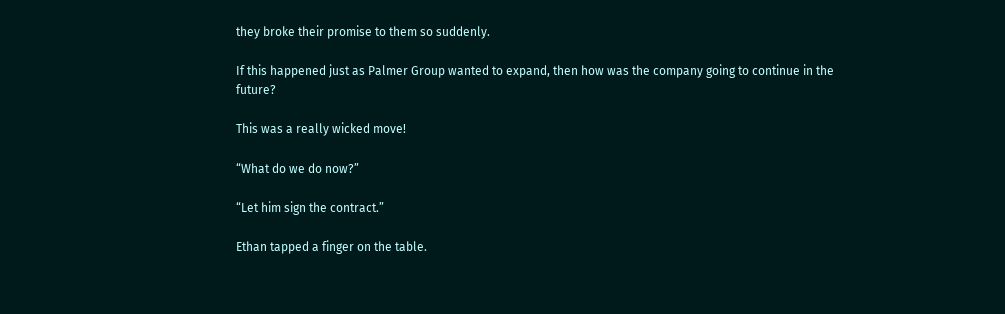they broke their promise to them so suddenly.

If this happened just as Palmer Group wanted to expand, then how was the company going to continue in the future?

This was a really wicked move!

“What do we do now?”

“Let him sign the contract.”

Ethan tapped a finger on the table.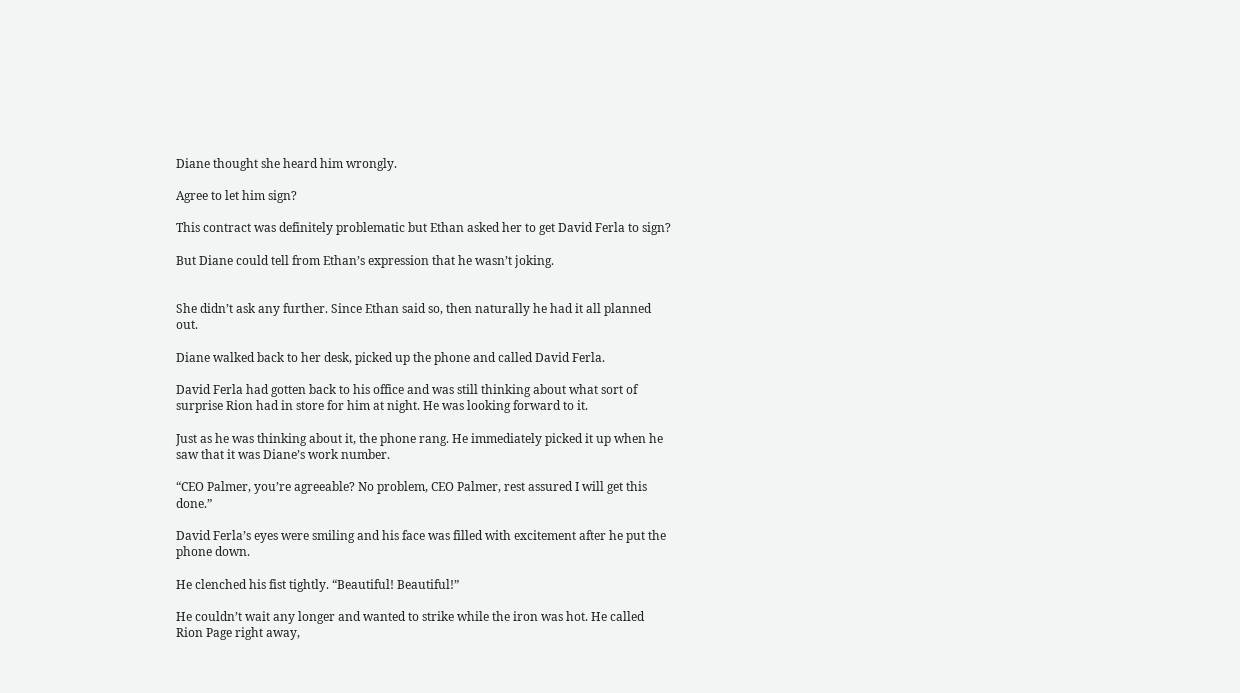Diane thought she heard him wrongly.

Agree to let him sign?

This contract was definitely problematic but Ethan asked her to get David Ferla to sign?

But Diane could tell from Ethan’s expression that he wasn’t joking.


She didn’t ask any further. Since Ethan said so, then naturally he had it all planned out.

Diane walked back to her desk, picked up the phone and called David Ferla.

David Ferla had gotten back to his office and was still thinking about what sort of surprise Rion had in store for him at night. He was looking forward to it.

Just as he was thinking about it, the phone rang. He immediately picked it up when he saw that it was Diane’s work number.

“CEO Palmer, you’re agreeable? No problem, CEO Palmer, rest assured I will get this done.”

David Ferla’s eyes were smiling and his face was filled with excitement after he put the phone down.

He clenched his fist tightly. “Beautiful! Beautiful!”

He couldn’t wait any longer and wanted to strike while the iron was hot. He called Rion Page right away,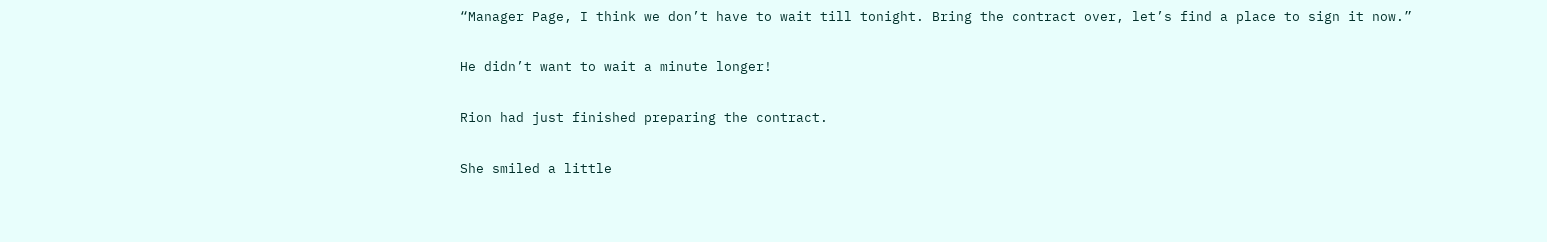“Manager Page, I think we don’t have to wait till tonight. Bring the contract over, let’s find a place to sign it now.”

He didn’t want to wait a minute longer!

Rion had just finished preparing the contract.

She smiled a little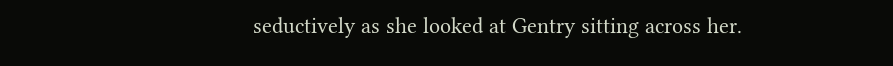seductively as she looked at Gentry sitting across her.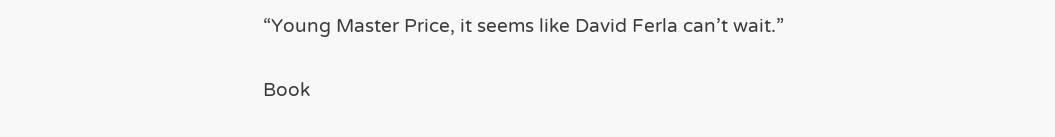“Young Master Price, it seems like David Ferla can’t wait.”

Book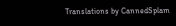Translations by CannedSplam